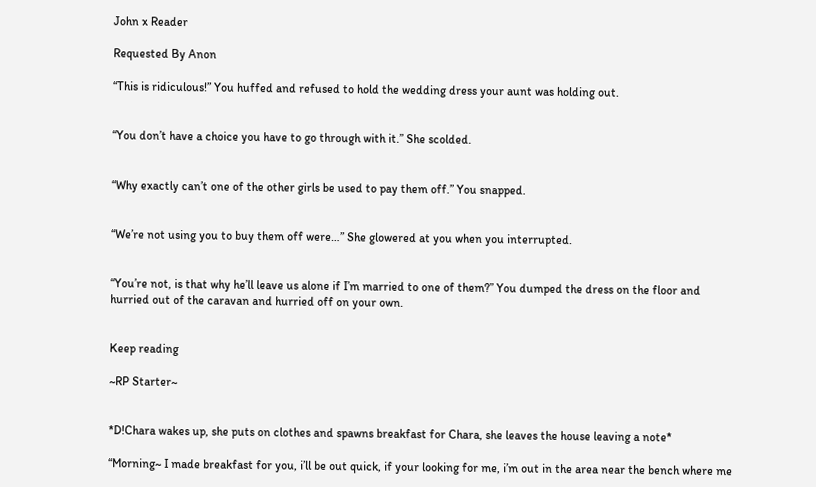John x Reader

Requested By Anon

“This is ridiculous!” You huffed and refused to hold the wedding dress your aunt was holding out.


“You don’t have a choice you have to go through with it.” She scolded.


“Why exactly can’t one of the other girls be used to pay them off.” You snapped.


“We’re not using you to buy them off were…” She glowered at you when you interrupted.


“You’re not, is that why he’ll leave us alone if I’m married to one of them?” You dumped the dress on the floor and hurried out of the caravan and hurried off on your own.


Keep reading

~RP Starter~


*D!Chara wakes up, she puts on clothes and spawns breakfast for Chara, she leaves the house leaving a note*

“Morning~ I made breakfast for you, i’ll be out quick, if your looking for me, i’m out in the area near the bench where me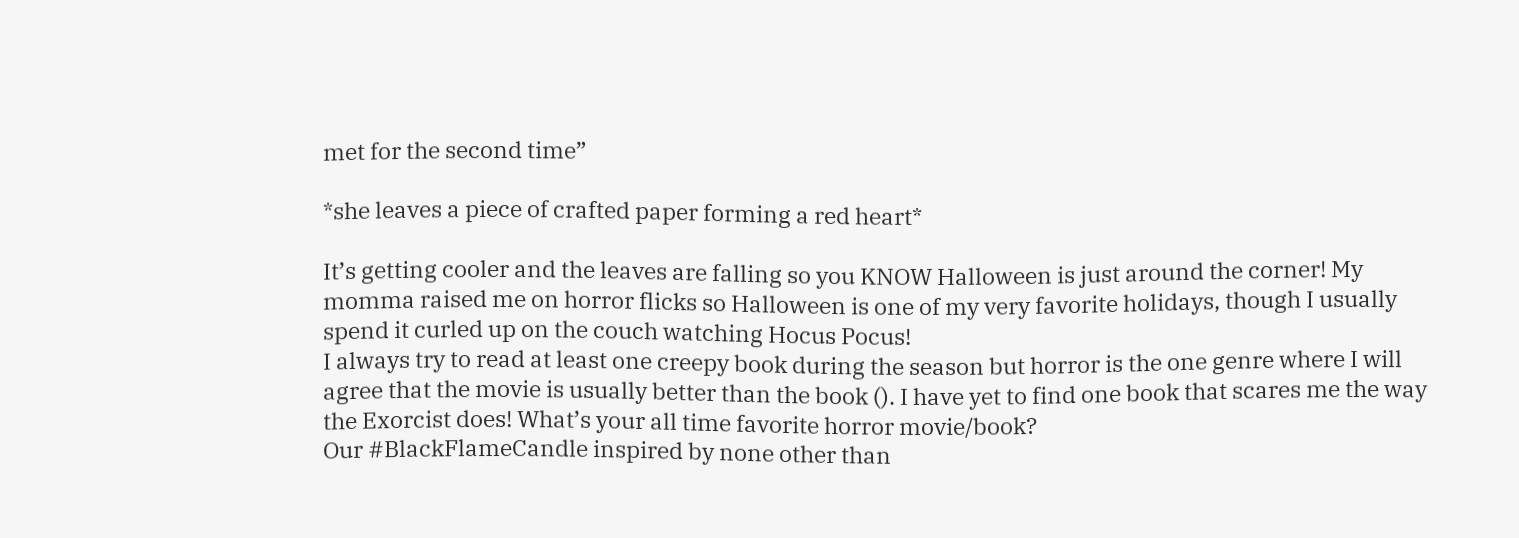met for the second time”

*she leaves a piece of crafted paper forming a red heart*

It’s getting cooler and the leaves are falling so you KNOW Halloween is just around the corner! My momma raised me on horror flicks so Halloween is one of my very favorite holidays, though I usually spend it curled up on the couch watching Hocus Pocus!
I always try to read at least one creepy book during the season but horror is the one genre where I will agree that the movie is usually better than the book (). I have yet to find one book that scares me the way the Exorcist does! What’s your all time favorite horror movie/book?
Our #BlackFlameCandle inspired by none other than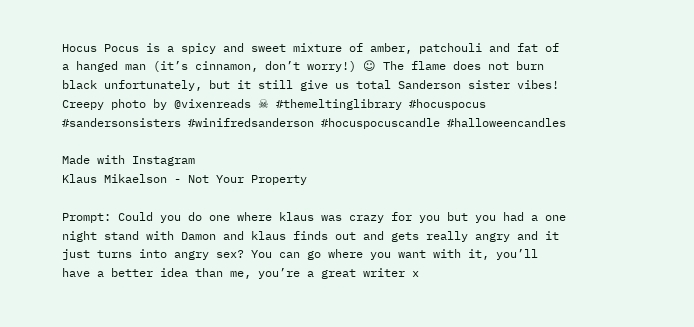Hocus Pocus is a spicy and sweet mixture of amber, patchouli and fat of a hanged man (it’s cinnamon, don’t worry!) ☺ The flame does not burn black unfortunately, but it still give us total Sanderson sister vibes!
Creepy photo by @vixenreads ☠ #themeltinglibrary #hocuspocus #sandersonsisters #winifredsanderson #hocuspocuscandle #halloweencandles

Made with Instagram
Klaus Mikaelson - Not Your Property

Prompt: Could you do one where klaus was crazy for you but you had a one night stand with Damon and klaus finds out and gets really angry and it just turns into angry sex? You can go where you want with it, you’ll have a better idea than me, you’re a great writer x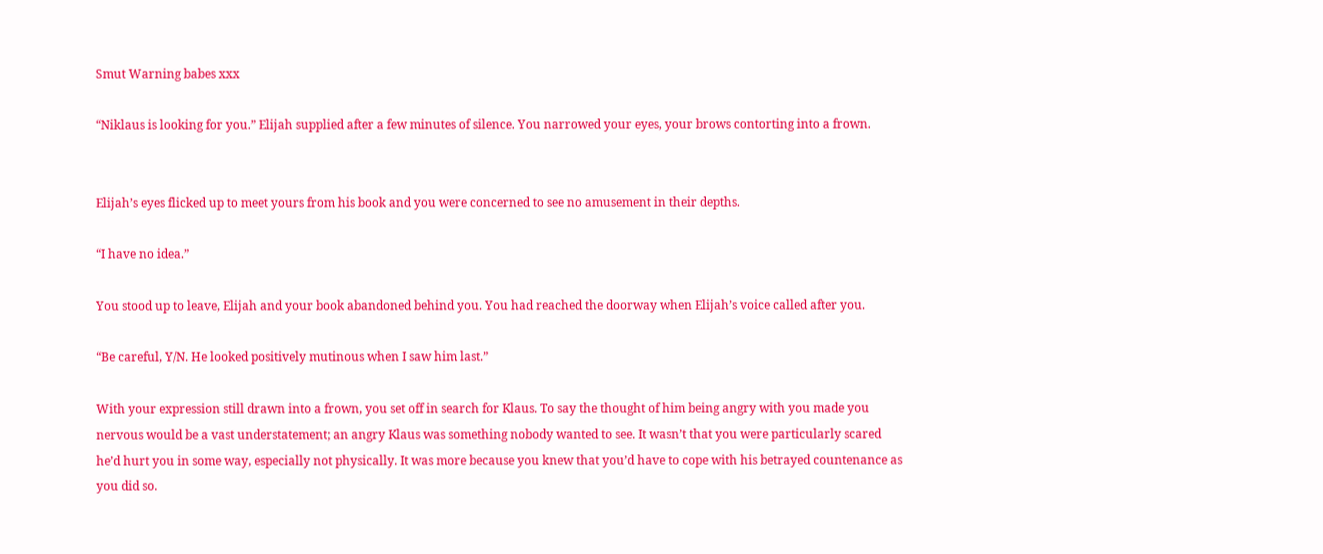Smut Warning babes xxx

“Niklaus is looking for you.” Elijah supplied after a few minutes of silence. You narrowed your eyes, your brows contorting into a frown.


Elijah’s eyes flicked up to meet yours from his book and you were concerned to see no amusement in their depths.

“I have no idea.”

You stood up to leave, Elijah and your book abandoned behind you. You had reached the doorway when Elijah’s voice called after you.

“Be careful, Y/N. He looked positively mutinous when I saw him last.”

With your expression still drawn into a frown, you set off in search for Klaus. To say the thought of him being angry with you made you nervous would be a vast understatement; an angry Klaus was something nobody wanted to see. It wasn’t that you were particularly scared he’d hurt you in some way, especially not physically. It was more because you knew that you’d have to cope with his betrayed countenance as you did so.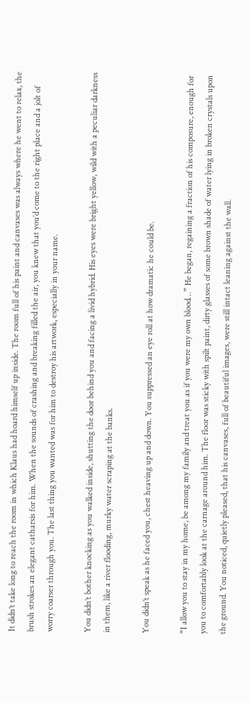It didn’t take long to reach the room in which Klaus had hoard himself up inside. The room full of his paint and canvases was always where he went to relax, the brush strokes an elegant catharsis for him. When the sounds of crashing and breaking filled the air, you knew that you’d come to the right place and a jolt of worry coarser through you. The last thing you wanted was for him to destroy his artwork, especially in your name.

You didn’t bother knocking as you walked inside, shutting the door behind you and facing a livid hybrid. His eyes were bright yellow, wild with a peculiar darkness in them, like a river flooding, murky water scraping at the banks.

You didn’t speak as he faced you, chest heaving up and down. You suppressed an eye roll at how dramatic he could be.

“I allow you to stay in my home, be among my family and treat you as if you were my own blood…” He began, regaining a fraction of his composure, enough for you to comfortably look at the carnage around him. The floor was sticky with spilt paint, dirty glasses of some brown shade of water lying in broken crystals upon the ground. You noticed, quietly pleased, that his canvases, full of beautiful images, were still intact leaning against the wall.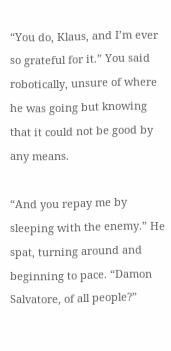“You do, Klaus, and I’m ever so grateful for it.” You said robotically, unsure of where he was going but knowing that it could not be good by any means.

“And you repay me by sleeping with the enemy.” He spat, turning around and beginning to pace. “Damon Salvatore, of all people?”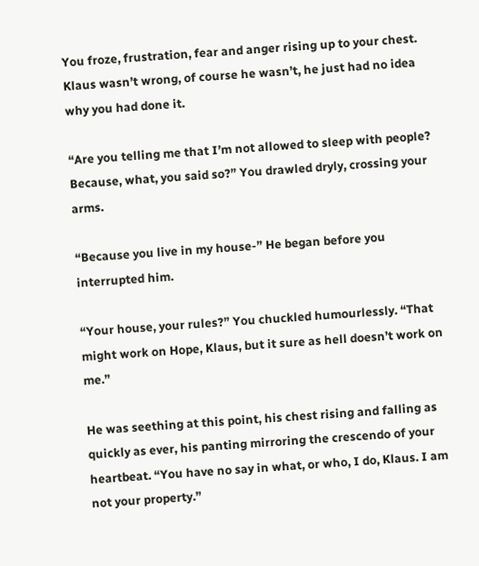You froze, frustration, fear and anger rising up to your chest. Klaus wasn’t wrong, of course he wasn’t, he just had no idea why you had done it.

“Are you telling me that I’m not allowed to sleep with people? Because, what, you said so?” You drawled dryly, crossing your arms.

“Because you live in my house-” He began before you interrupted him.

“Your house, your rules?” You chuckled humourlessly. “That might work on Hope, Klaus, but it sure as hell doesn’t work on me.”

He was seething at this point, his chest rising and falling as quickly as ever, his panting mirroring the crescendo of your heartbeat. “You have no say in what, or who, I do, Klaus. I am not your property.”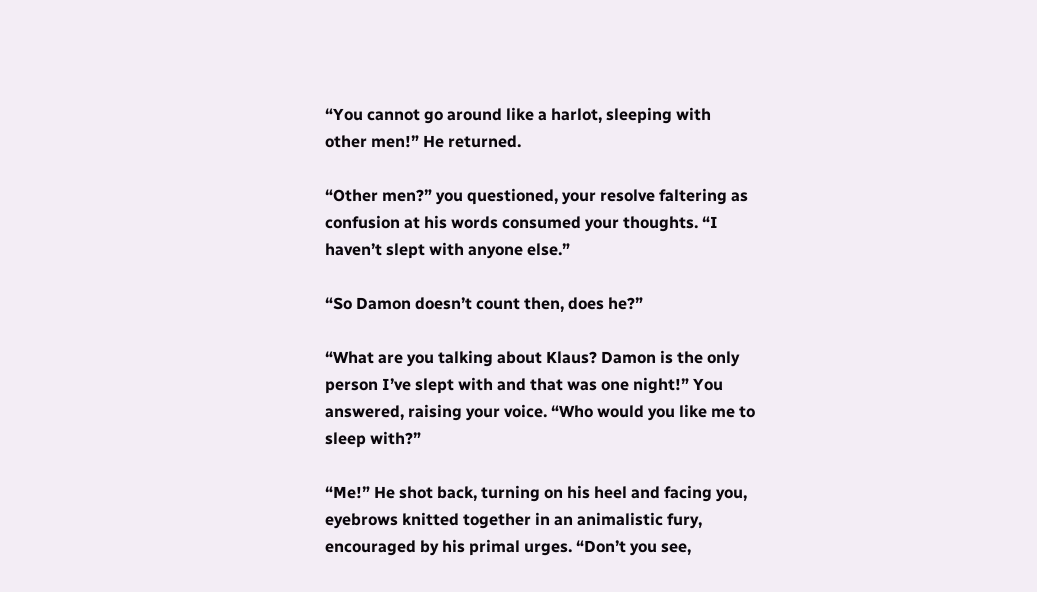“You cannot go around like a harlot, sleeping with other men!” He returned.

“Other men?” you questioned, your resolve faltering as confusion at his words consumed your thoughts. “I haven’t slept with anyone else.”

“So Damon doesn’t count then, does he?”

“What are you talking about Klaus? Damon is the only person I’ve slept with and that was one night!” You answered, raising your voice. “Who would you like me to sleep with?”

“Me!” He shot back, turning on his heel and facing you, eyebrows knitted together in an animalistic fury, encouraged by his primal urges. “Don’t you see,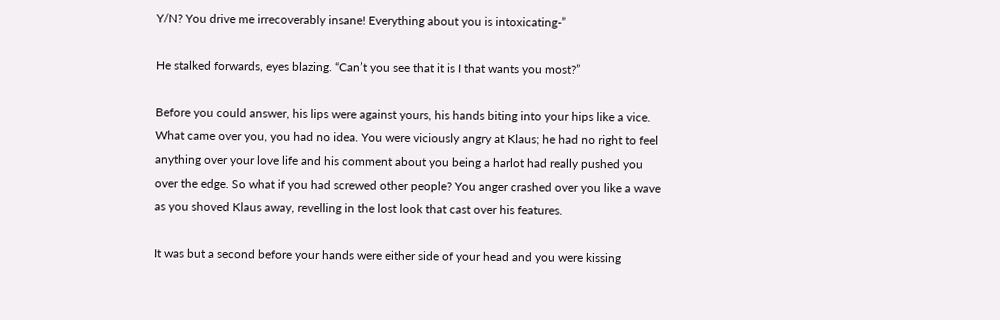Y/N? You drive me irrecoverably insane! Everything about you is intoxicating-”

He stalked forwards, eyes blazing. “Can’t you see that it is I that wants you most?”

Before you could answer, his lips were against yours, his hands biting into your hips like a vice. What came over you, you had no idea. You were viciously angry at Klaus; he had no right to feel anything over your love life and his comment about you being a harlot had really pushed you over the edge. So what if you had screwed other people? You anger crashed over you like a wave as you shoved Klaus away, revelling in the lost look that cast over his features.

It was but a second before your hands were either side of your head and you were kissing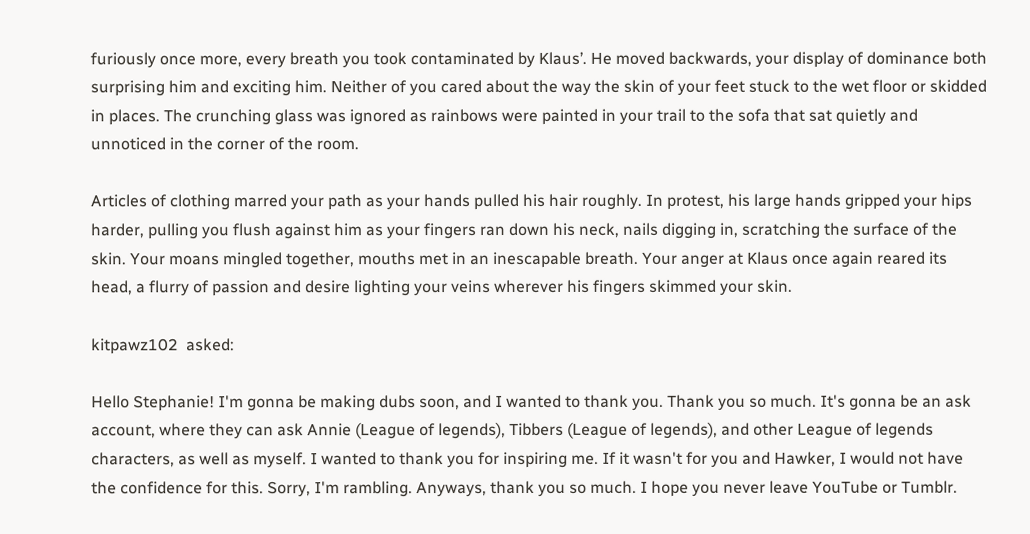furiously once more, every breath you took contaminated by Klaus’. He moved backwards, your display of dominance both surprising him and exciting him. Neither of you cared about the way the skin of your feet stuck to the wet floor or skidded in places. The crunching glass was ignored as rainbows were painted in your trail to the sofa that sat quietly and unnoticed in the corner of the room.

Articles of clothing marred your path as your hands pulled his hair roughly. In protest, his large hands gripped your hips harder, pulling you flush against him as your fingers ran down his neck, nails digging in, scratching the surface of the skin. Your moans mingled together, mouths met in an inescapable breath. Your anger at Klaus once again reared its head, a flurry of passion and desire lighting your veins wherever his fingers skimmed your skin.

kitpawz102  asked:

Hello Stephanie! I'm gonna be making dubs soon, and I wanted to thank you. Thank you so much. It's gonna be an ask account, where they can ask Annie (League of legends), Tibbers (League of legends), and other League of legends characters, as well as myself. I wanted to thank you for inspiring me. If it wasn't for you and Hawker, I would not have the confidence for this. Sorry, I'm rambling. Anyways, thank you so much. I hope you never leave YouTube or Tumblr.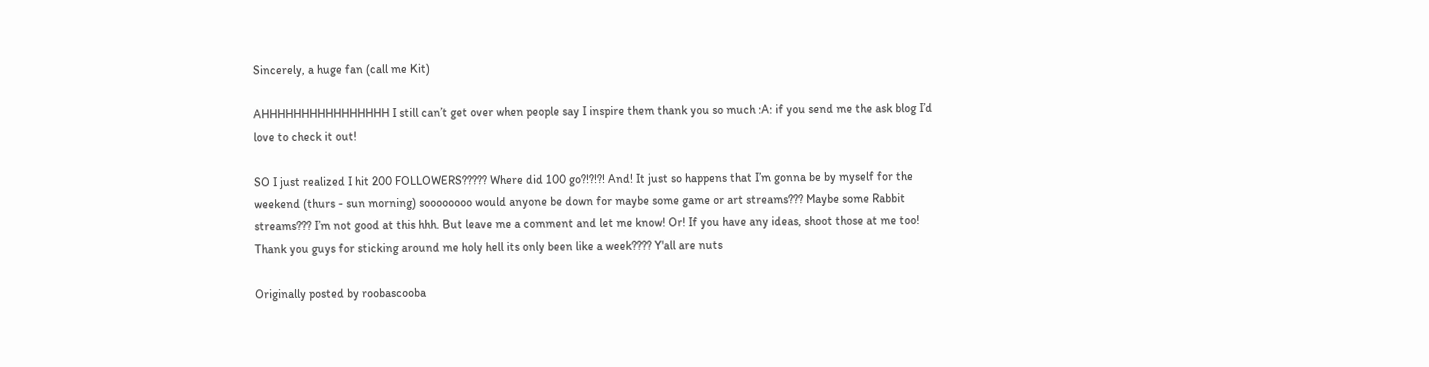Sincerely, a huge fan (call me Kit)

AHHHHHHHHHHHHHHHH I still can’t get over when people say I inspire them thank you so much :A: if you send me the ask blog I’d love to check it out!

SO I just realized I hit 200 FOLLOWERS????? Where did 100 go?!?!?! And! It just so happens that I’m gonna be by myself for the weekend (thurs - sun morning) soooooooo would anyone be down for maybe some game or art streams??? Maybe some Rabbit streams??? I’m not good at this hhh. But leave me a comment and let me know! Or! If you have any ideas, shoot those at me too! Thank you guys for sticking around me holy hell its only been like a week???? Y'all are nuts

Originally posted by roobascooba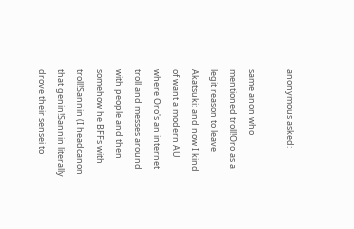anonymous asked:

same anon who mentioned troll!Oro as a legit reason to leave Akatsuki: and now I kind of want a modern AU where Oro's an internet troll and messes around with people and then somehow he BFFs with troll!Sannin (I headcanon that genin!Sannin literally drove their sensei to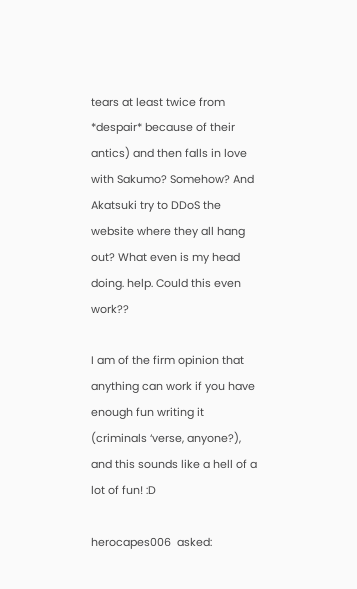tears at least twice from *despair* because of their antics) and then falls in love with Sakumo? Somehow? And Akatsuki try to DDoS the website where they all hang out? What even is my head doing. help. Could this even work??

I am of the firm opinion that anything can work if you have enough fun writing it (criminals ‘verse, anyone?), and this sounds like a hell of a lot of fun! :D

herocapes006  asked: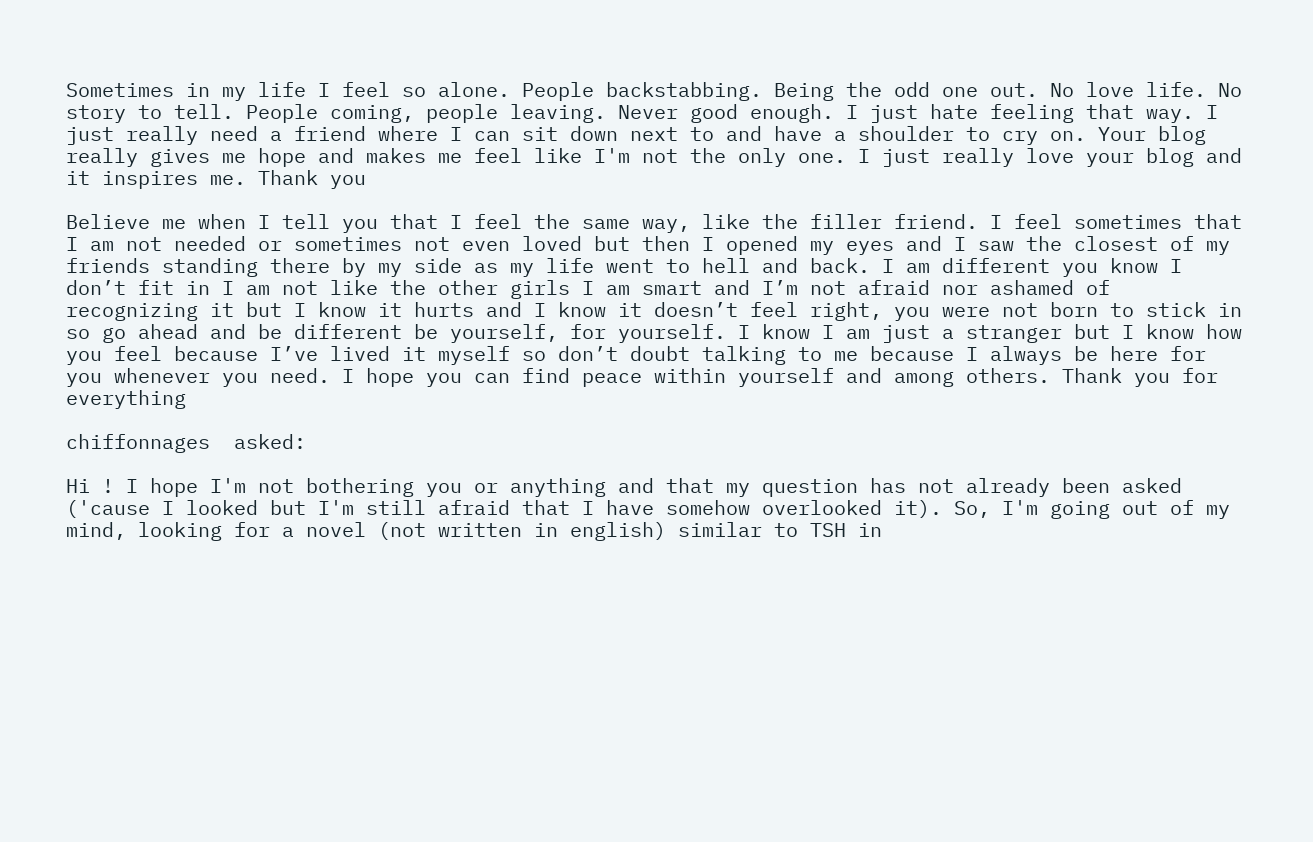Sometimes in my life I feel so alone. People backstabbing. Being the odd one out. No love life. No story to tell. People coming, people leaving. Never good enough. I just hate feeling that way. I just really need a friend where I can sit down next to and have a shoulder to cry on. Your blog really gives me hope and makes me feel like I'm not the only one. I just really love your blog and it inspires me. Thank you

Believe me when I tell you that I feel the same way, like the filler friend. I feel sometimes that I am not needed or sometimes not even loved but then I opened my eyes and I saw the closest of my friends standing there by my side as my life went to hell and back. I am different you know I don’t fit in I am not like the other girls I am smart and I’m not afraid nor ashamed of recognizing it but I know it hurts and I know it doesn’t feel right, you were not born to stick in so go ahead and be different be yourself, for yourself. I know I am just a stranger but I know how you feel because I’ve lived it myself so don’t doubt talking to me because I always be here for you whenever you need. I hope you can find peace within yourself and among others. Thank you for everything

chiffonnages  asked:

Hi ! I hope I'm not bothering you or anything and that my question has not already been asked ('cause I looked but I'm still afraid that I have somehow overlooked it). So, I'm going out of my mind, looking for a novel (not written in english) similar to TSH in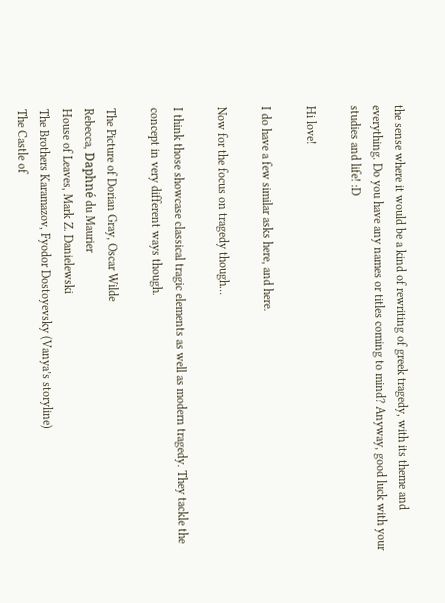the sense where it would be a kind of rewriting of greek tragedy, with its theme and everything. Do you have any names or titles coming to mind? Anyway, good luck with your studies and life! :D

Hi love!

I do have a few similar asks here, and here.

Now for the focus on tragedy though…

I think those showcase classical tragic elements as well as modern tragedy. They tackle the concept in very different ways though.

The Picture of Dorian Gray, Oscar Wilde
Rebecca, Daphné du Maurier
House of Leaves, Mark Z. Danielewski
The Brothers Karamazov, Fyodor Dostoyevsky (Vanya’s storyline)
The Castle of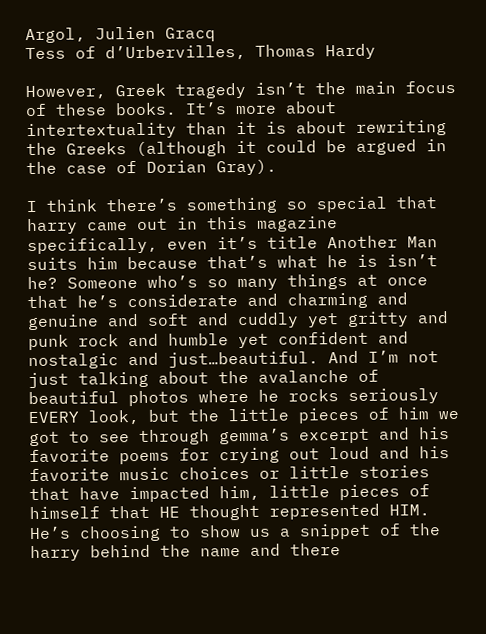Argol, Julien Gracq
Tess of d’Urbervilles, Thomas Hardy

However, Greek tragedy isn’t the main focus of these books. It’s more about intertextuality than it is about rewriting the Greeks (although it could be argued in the case of Dorian Gray).

I think there’s something so special that harry came out in this magazine specifically, even it’s title Another Man suits him because that’s what he is isn’t he? Someone who’s so many things at once that he’s considerate and charming and genuine and soft and cuddly yet gritty and punk rock and humble yet confident and nostalgic and just…beautiful. And I’m not just talking about the avalanche of beautiful photos where he rocks seriously EVERY look, but the little pieces of him we got to see through gemma’s excerpt and his favorite poems for crying out loud and his favorite music choices or little stories that have impacted him, little pieces of himself that HE thought represented HIM.  He’s choosing to show us a snippet of the harry behind the name and there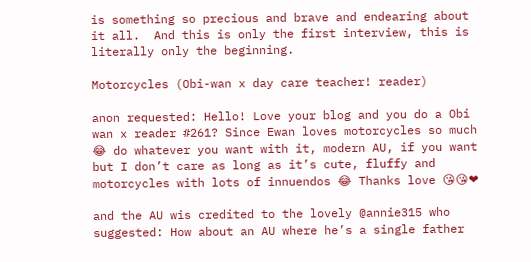is something so precious and brave and endearing about it all.  And this is only the first interview, this is literally only the beginning.

Motorcycles (Obi-wan x day care teacher! reader)

anon requested: Hello! Love your blog and you do a Obi wan x reader #261? Since Ewan loves motorcycles so much 😂 do whatever you want with it, modern AU, if you want but I don’t care as long as it’s cute, fluffy and motorcycles with lots of innuendos 😂 Thanks love 😘😘❤

and the AU wis credited to the lovely @annie315 who suggested: How about an AU where he’s a single father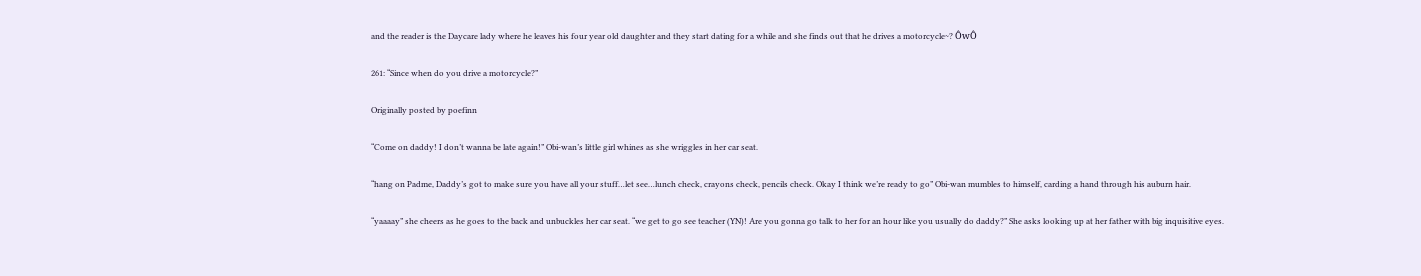and the reader is the Daycare lady where he leaves his four year old daughter and they start dating for a while and she finds out that he drives a motorcycle~? ÔwÔ

261: “Since when do you drive a motorcycle?”

Originally posted by poefinn

“Come on daddy! I don’t wanna be late again!” Obi-wan’s little girl whines as she wriggles in her car seat.

“hang on Padme, Daddy’s got to make sure you have all your stuff…let see…lunch check, crayons check, pencils check. Okay I think we’re ready to go” Obi-wan mumbles to himself, carding a hand through his auburn hair.

“yaaaay” she cheers as he goes to the back and unbuckles her car seat. “we get to go see teacher (YN)! Are you gonna go talk to her for an hour like you usually do daddy?” She asks looking up at her father with big inquisitive eyes.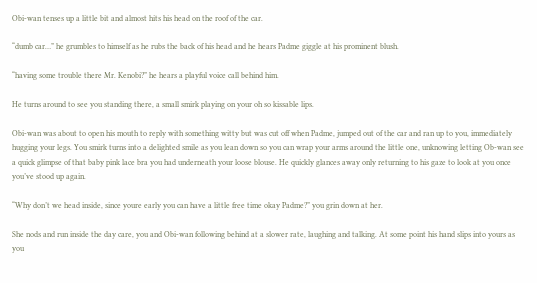Obi-wan tenses up a little bit and almost hits his head on the roof of the car.

“dumb car…” he grumbles to himself as he rubs the back of his head and he hears Padme giggle at his prominent blush.

“having some trouble there Mr. Kenobi?” he hears a playful voice call behind him.

He turns around to see you standing there, a small smirk playing on your oh so kissable lips.

Obi-wan was about to open his mouth to reply with something witty but was cut off when Padme, jumped out of the car and ran up to you, immediately hugging your legs. You smirk turns into a delighted smile as you lean down so you can wrap your arms around the little one, unknowing letting Ob-wan see a quick glimpse of that baby pink lace bra you had underneath your loose blouse. He quickly glances away only returning to his gaze to look at you once you’ve stood up again.

“Why don’t we head inside, since youre early you can have a little free time okay Padme?” you grin down at her.

She nods and run inside the day care, you and Obi-wan following behind at a slower rate, laughing and talking. At some point his hand slips into yours as you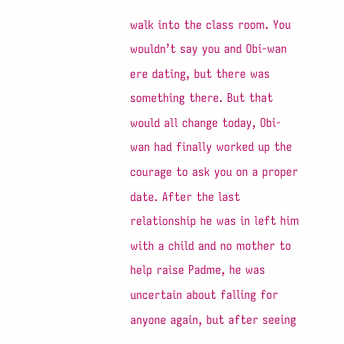walk into the class room. You wouldn’t say you and Obi-wan ere dating, but there was something there. But that would all change today, Obi-wan had finally worked up the courage to ask you on a proper date. After the last relationship he was in left him with a child and no mother to help raise Padme, he was uncertain about falling for anyone again, but after seeing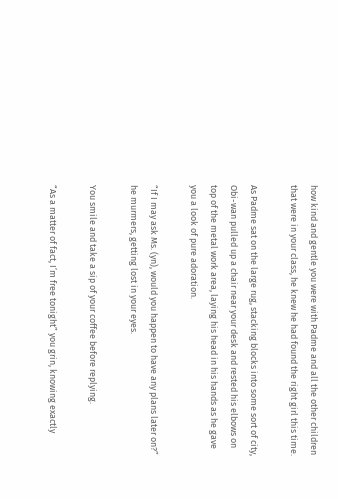how kind and gentle you were with Padme and all the other children that were in your class, he knew he had found the right girl this time.

As Padme sat on the large rug, stacking blocks into some sort of city, Obi-wan pulled up a chair near your desk and rested his elbows on top of the metal work area, laying his head in his hands as he gave you a look of pure adoration.

“If I may ask Ms. (yn), would you happen to have any plans later on?” he murmers, getting lost in your eyes.

You smile and take a sip of your coffee before replying.

“As a matter of fact, I’m free tonight” you grin, knowing exactly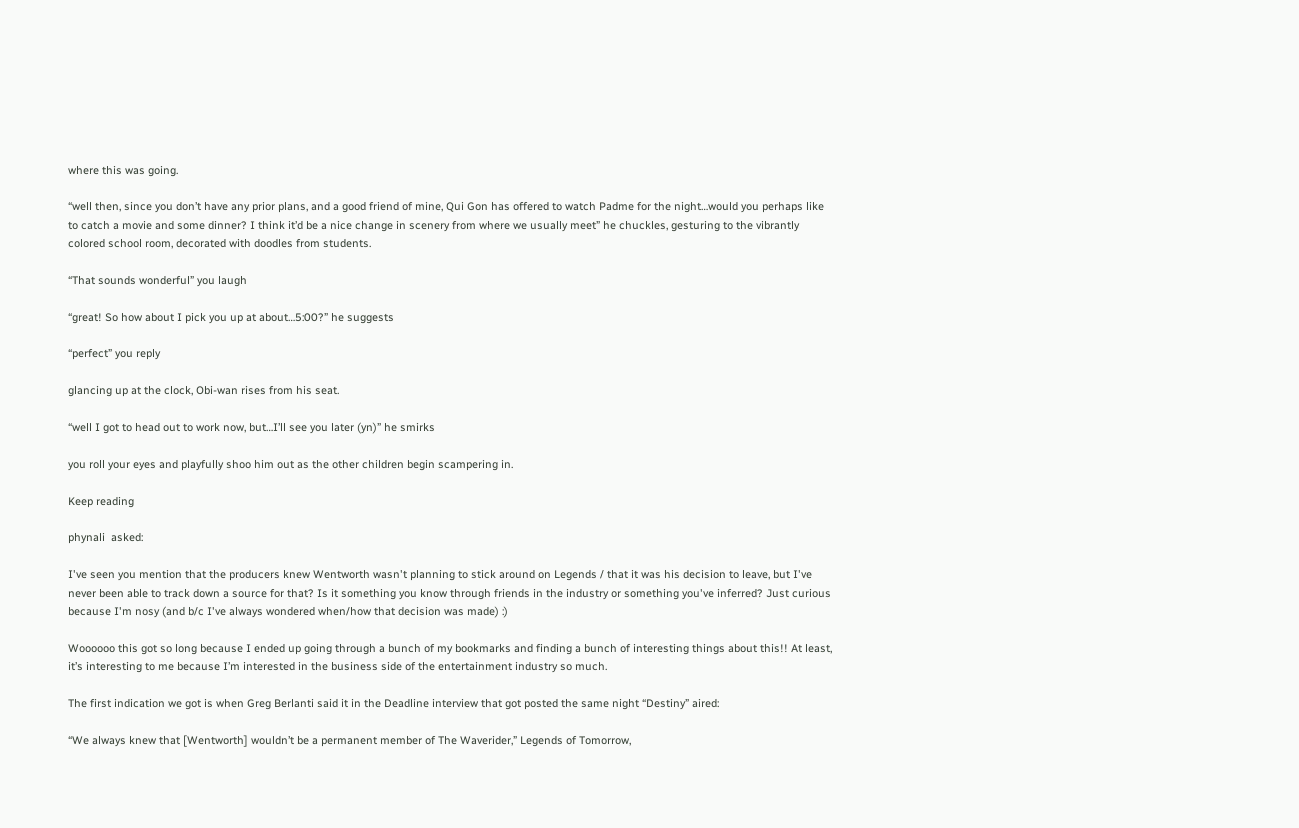where this was going.

“well then, since you don’t have any prior plans, and a good friend of mine, Qui Gon has offered to watch Padme for the night…would you perhaps like to catch a movie and some dinner? I think it’d be a nice change in scenery from where we usually meet” he chuckles, gesturing to the vibrantly colored school room, decorated with doodles from students.

“That sounds wonderful” you laugh

“great! So how about I pick you up at about…5:00?” he suggests

“perfect” you reply

glancing up at the clock, Obi-wan rises from his seat.

“well I got to head out to work now, but…I’ll see you later (yn)” he smirks

you roll your eyes and playfully shoo him out as the other children begin scampering in.

Keep reading

phynali  asked:

I've seen you mention that the producers knew Wentworth wasn't planning to stick around on Legends / that it was his decision to leave, but I've never been able to track down a source for that? Is it something you know through friends in the industry or something you've inferred? Just curious because I'm nosy (and b/c I've always wondered when/how that decision was made) :)

Woooooo this got so long because I ended up going through a bunch of my bookmarks and finding a bunch of interesting things about this!! At least, it’s interesting to me because I’m interested in the business side of the entertainment industry so much.

The first indication we got is when Greg Berlanti said it in the Deadline interview that got posted the same night “Destiny” aired:

“We always knew that [Wentworth] wouldn’t be a permanent member of The Waverider,” Legends of Tomorrow,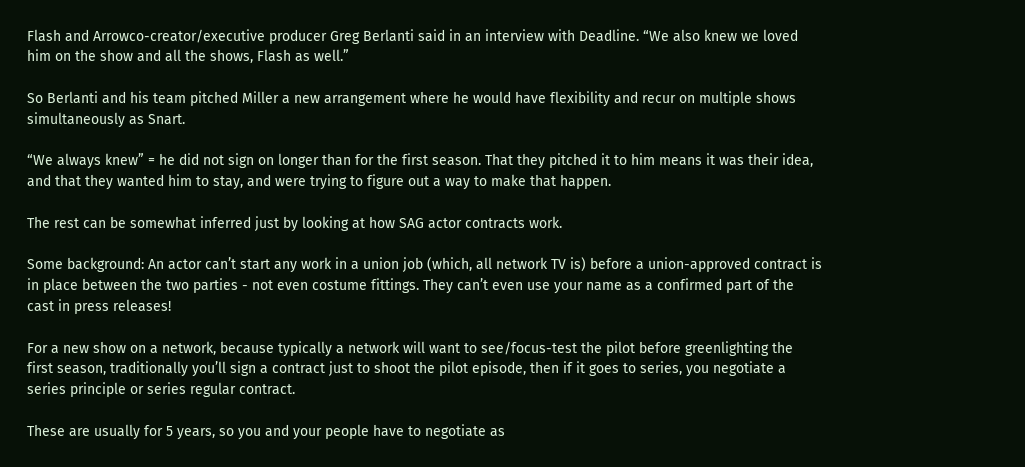Flash and Arrowco-creator/executive producer Greg Berlanti said in an interview with Deadline. “We also knew we loved him on the show and all the shows, Flash as well.”

So Berlanti and his team pitched Miller a new arrangement where he would have flexibility and recur on multiple shows simultaneously as Snart.

“We always knew” = he did not sign on longer than for the first season. That they pitched it to him means it was their idea, and that they wanted him to stay, and were trying to figure out a way to make that happen.

The rest can be somewhat inferred just by looking at how SAG actor contracts work.

Some background: An actor can’t start any work in a union job (which, all network TV is) before a union-approved contract is in place between the two parties - not even costume fittings. They can’t even use your name as a confirmed part of the cast in press releases!

For a new show on a network, because typically a network will want to see/focus-test the pilot before greenlighting the first season, traditionally you’ll sign a contract just to shoot the pilot episode, then if it goes to series, you negotiate a series principle or series regular contract.

These are usually for 5 years, so you and your people have to negotiate as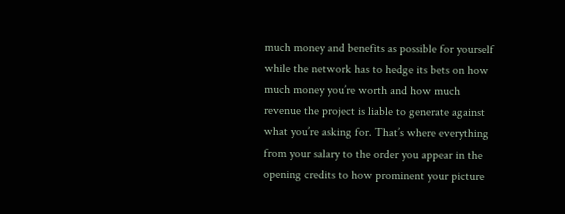much money and benefits as possible for yourself while the network has to hedge its bets on how much money you’re worth and how much revenue the project is liable to generate against what you’re asking for. That’s where everything from your salary to the order you appear in the opening credits to how prominent your picture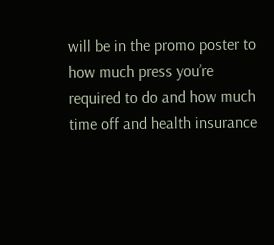will be in the promo poster to how much press you’re required to do and how much time off and health insurance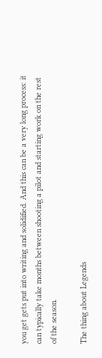you get gets put into writing and solidified. And this can be a very long process: it can typically take months between shooting a pilot and starting work on the rest of the season.

The thing about Legends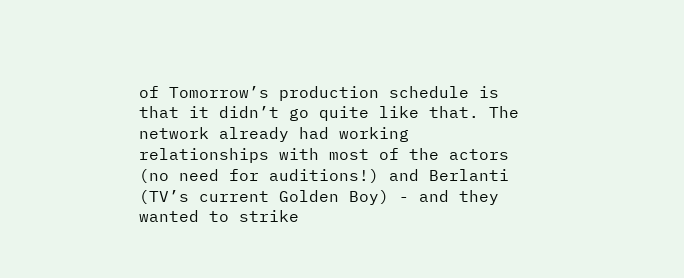of Tomorrow’s production schedule is that it didn’t go quite like that. The network already had working relationships with most of the actors (no need for auditions!) and Berlanti (TV’s current Golden Boy) - and they wanted to strike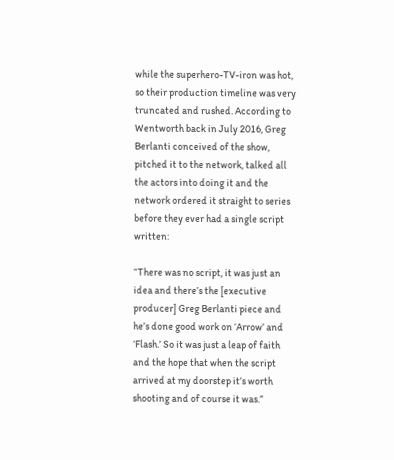while the superhero-TV-iron was hot, so their production timeline was very truncated and rushed. According to Wentworth back in July 2016, Greg Berlanti conceived of the show, pitched it to the network, talked all the actors into doing it and the network ordered it straight to series before they ever had a single script written:

“There was no script, it was just an idea and there’s the [executive producer] Greg Berlanti piece and he’s done good work on ‘Arrow’ and ‘Flash.’ So it was just a leap of faith and the hope that when the script arrived at my doorstep it’s worth shooting and of course it was.”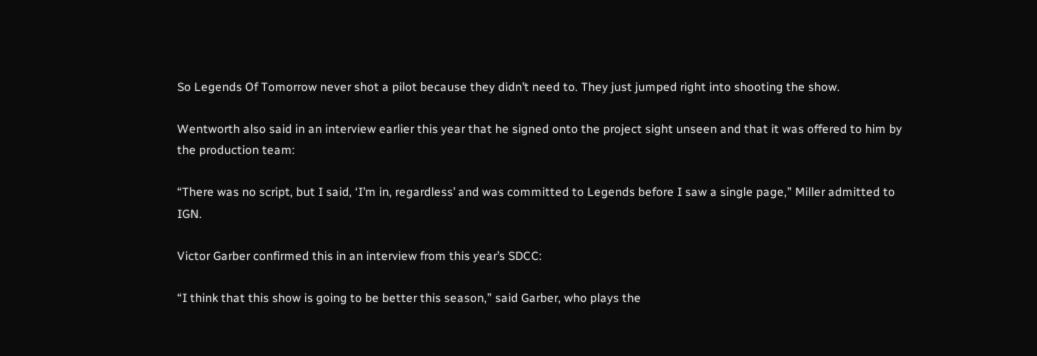So Legends Of Tomorrow never shot a pilot because they didn’t need to. They just jumped right into shooting the show.

Wentworth also said in an interview earlier this year that he signed onto the project sight unseen and that it was offered to him by the production team:

“There was no script, but I said, ‘I’m in, regardless’ and was committed to Legends before I saw a single page,” Miller admitted to IGN.

Victor Garber confirmed this in an interview from this year’s SDCC:

“I think that this show is going to be better this season,” said Garber, who plays the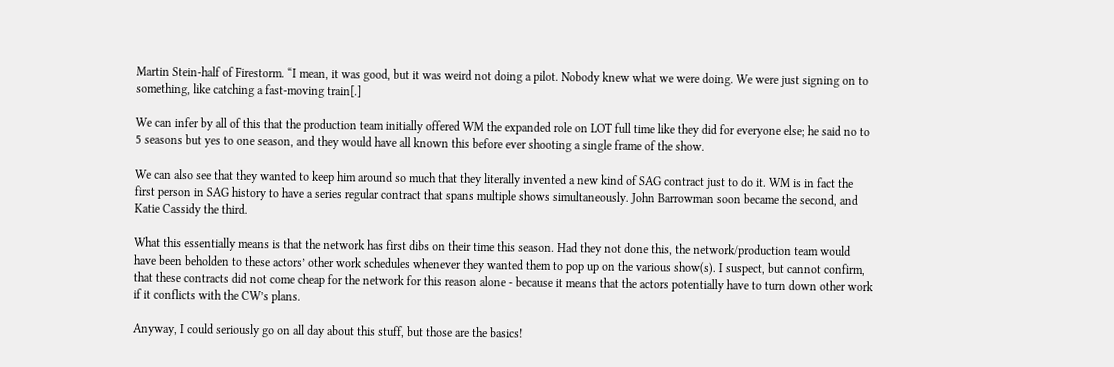Martin Stein-half of Firestorm. “I mean, it was good, but it was weird not doing a pilot. Nobody knew what we were doing. We were just signing on to something, like catching a fast-moving train[.]

We can infer by all of this that the production team initially offered WM the expanded role on LOT full time like they did for everyone else; he said no to 5 seasons but yes to one season, and they would have all known this before ever shooting a single frame of the show.

We can also see that they wanted to keep him around so much that they literally invented a new kind of SAG contract just to do it. WM is in fact the first person in SAG history to have a series regular contract that spans multiple shows simultaneously. John Barrowman soon became the second, and Katie Cassidy the third.

What this essentially means is that the network has first dibs on their time this season. Had they not done this, the network/production team would have been beholden to these actors’ other work schedules whenever they wanted them to pop up on the various show(s). I suspect, but cannot confirm, that these contracts did not come cheap for the network for this reason alone - because it means that the actors potentially have to turn down other work if it conflicts with the CW’s plans.

Anyway, I could seriously go on all day about this stuff, but those are the basics!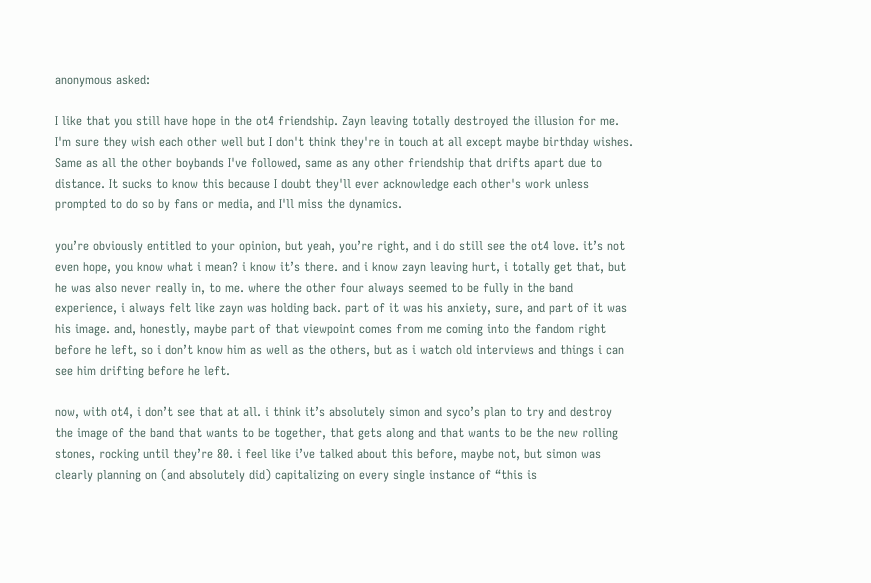anonymous asked:

I like that you still have hope in the ot4 friendship. Zayn leaving totally destroyed the illusion for me. I'm sure they wish each other well but I don't think they're in touch at all except maybe birthday wishes. Same as all the other boybands I've followed, same as any other friendship that drifts apart due to distance. It sucks to know this because I doubt they'll ever acknowledge each other's work unless prompted to do so by fans or media, and I'll miss the dynamics.

you’re obviously entitled to your opinion, but yeah, you’re right, and i do still see the ot4 love. it’s not even hope, you know what i mean? i know it’s there. and i know zayn leaving hurt, i totally get that, but he was also never really in, to me. where the other four always seemed to be fully in the band experience, i always felt like zayn was holding back. part of it was his anxiety, sure, and part of it was his image. and, honestly, maybe part of that viewpoint comes from me coming into the fandom right before he left, so i don’t know him as well as the others, but as i watch old interviews and things i can see him drifting before he left.

now, with ot4, i don’t see that at all. i think it’s absolutely simon and syco’s plan to try and destroy the image of the band that wants to be together, that gets along and that wants to be the new rolling stones, rocking until they’re 80. i feel like i’ve talked about this before, maybe not, but simon was clearly planning on (and absolutely did) capitalizing on every single instance of “this is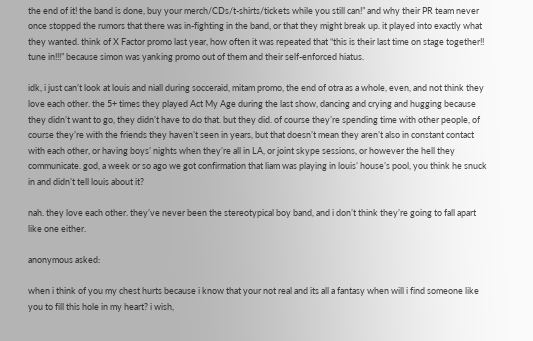the end of it! the band is done, buy your merch/CDs/t-shirts/tickets while you still can!” and why their PR team never once stopped the rumors that there was in-fighting in the band, or that they might break up. it played into exactly what they wanted. think of X Factor promo last year, how often it was repeated that “this is their last time on stage together!! tune in!!!” because simon was yanking promo out of them and their self-enforced hiatus.

idk, i just can’t look at louis and niall during socceraid, mitam promo, the end of otra as a whole, even, and not think they love each other. the 5+ times they played Act My Age during the last show, dancing and crying and hugging because they didn’t want to go, they didn’t have to do that. but they did. of course they’re spending time with other people, of course they’re with the friends they haven’t seen in years, but that doesn’t mean they aren’t also in constant contact with each other, or having boys’ nights when they’re all in LA, or joint skype sessions, or however the hell they communicate. god, a week or so ago we got confirmation that liam was playing in louis’ house’s pool, you think he snuck in and didn’t tell louis about it?

nah. they love each other. they’ve never been the stereotypical boy band, and i don’t think they’re going to fall apart like one either.

anonymous asked:

when i think of you my chest hurts because i know that your not real and its all a fantasy when will i find someone like you to fill this hole in my heart? i wish,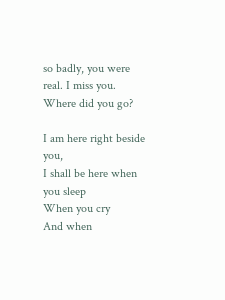so badly, you were real. I miss you. Where did you go?

I am here right beside you,
I shall be here when you sleep
When you cry
And when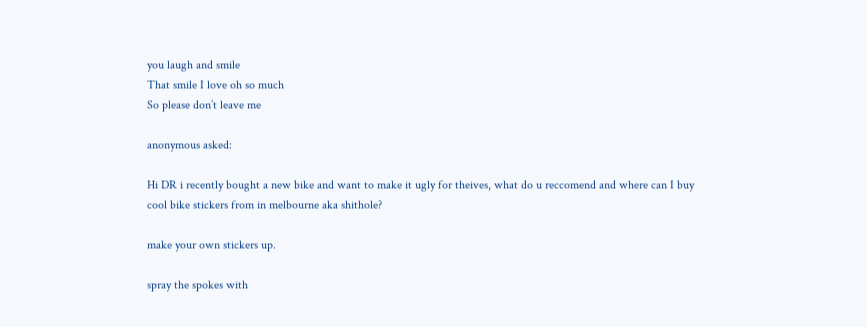you laugh and smile
That smile I love oh so much
So please don’t leave me

anonymous asked:

Hi DR i recently bought a new bike and want to make it ugly for theives, what do u reccomend and where can I buy cool bike stickers from in melbourne aka shithole?

make your own stickers up.

spray the spokes with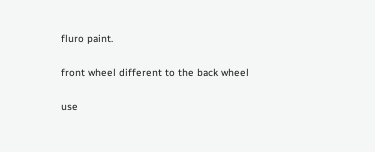fluro paint.

front wheel different to the back wheel

use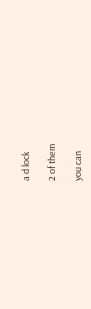a d lock

2 of them

you can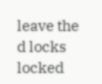leave the d locks locked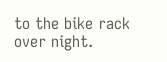to the bike rack over night.